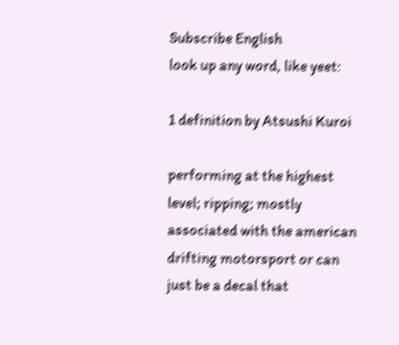Subscribe English
look up any word, like yeet:

1 definition by Atsushi Kuroi

performing at the highest level; ripping; mostly associated with the american drifting motorsport or can just be a decal that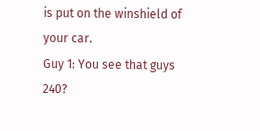is put on the winshield of your car.
Guy 1: You see that guys 240?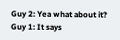Guy 2: Yea what about it?
Guy 1: It says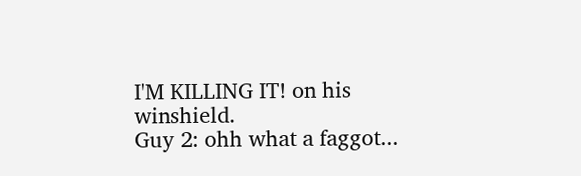I'M KILLING IT! on his winshield.
Guy 2: ohh what a faggot...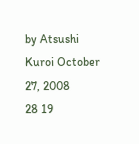by Atsushi Kuroi October 27, 2008
28 19